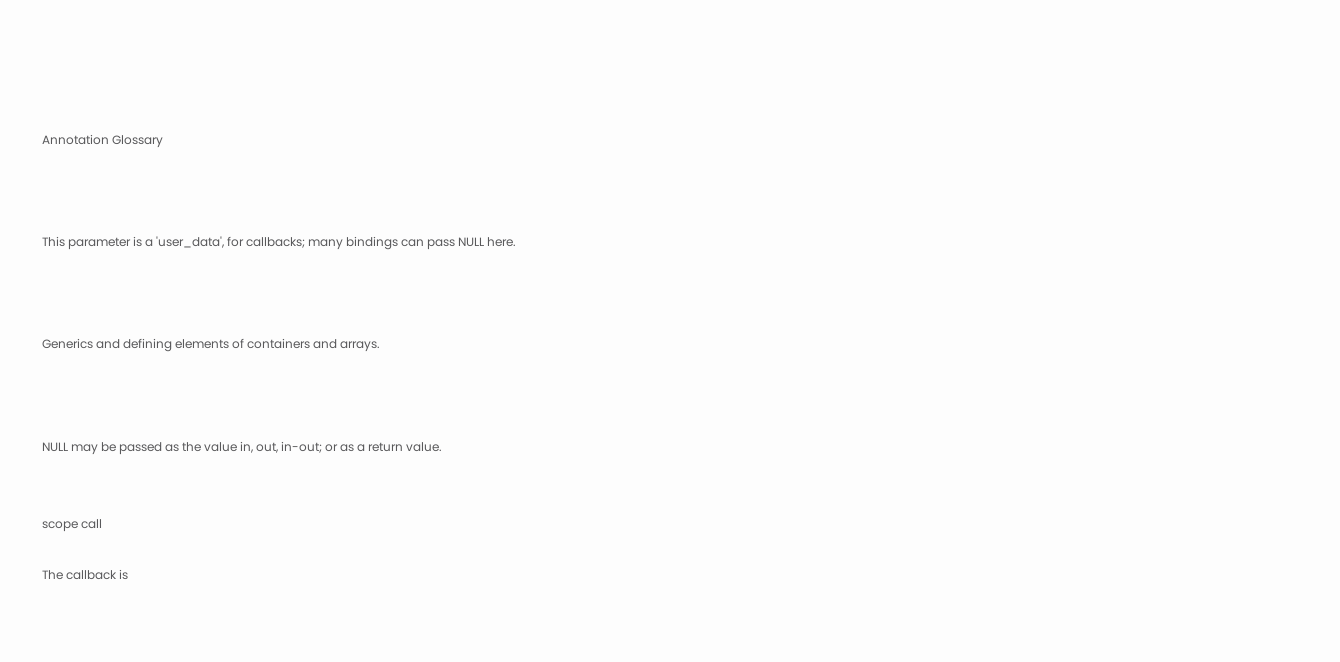Annotation Glossary



This parameter is a 'user_data', for callbacks; many bindings can pass NULL here.



Generics and defining elements of containers and arrays.



NULL may be passed as the value in, out, in-out; or as a return value.


scope call

The callback is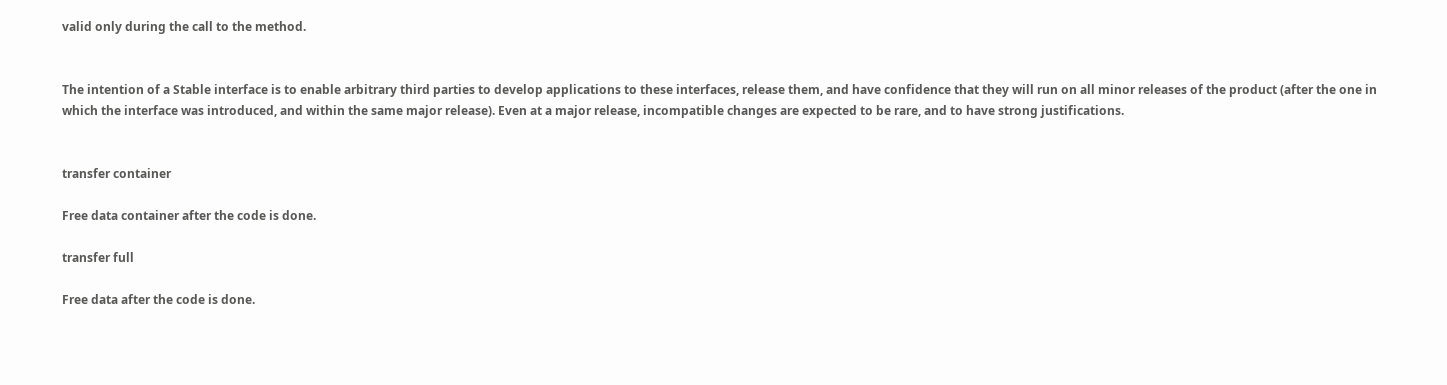valid only during the call to the method.


The intention of a Stable interface is to enable arbitrary third parties to develop applications to these interfaces, release them, and have confidence that they will run on all minor releases of the product (after the one in which the interface was introduced, and within the same major release). Even at a major release, incompatible changes are expected to be rare, and to have strong justifications.


transfer container

Free data container after the code is done.

transfer full

Free data after the code is done.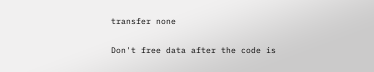transfer none

Don't free data after the code is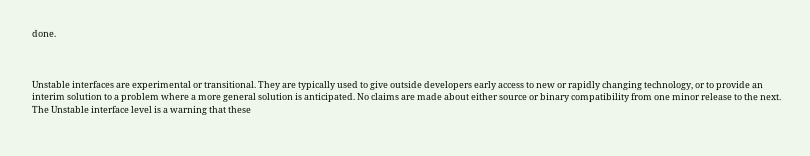done.



Unstable interfaces are experimental or transitional. They are typically used to give outside developers early access to new or rapidly changing technology, or to provide an interim solution to a problem where a more general solution is anticipated. No claims are made about either source or binary compatibility from one minor release to the next. The Unstable interface level is a warning that these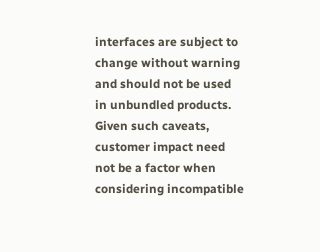interfaces are subject to change without warning and should not be used in unbundled products. Given such caveats, customer impact need not be a factor when considering incompatible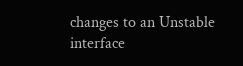changes to an Unstable interface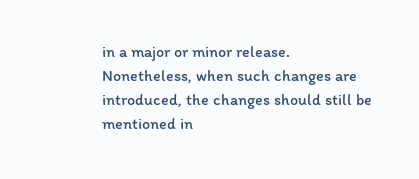in a major or minor release. Nonetheless, when such changes are introduced, the changes should still be mentioned in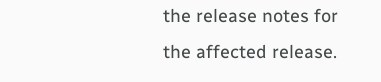the release notes for the affected release.